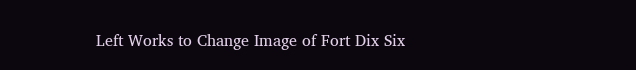Left Works to Change Image of Fort Dix Six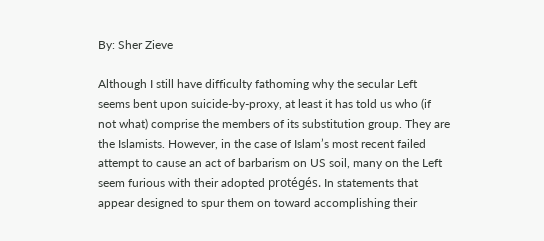By: Sher Zieve

Although I still have difficulty fathoming why the secular Left seems bent upon suicide-by-proxy, at least it has told us who (if not what) comprise the members of its substitution group. They are the Islamists. However, in the case of Islam’s most recent failed attempt to cause an act of barbarism on US soil, many on the Left seem furious with their adopted protégés. In statements that appear designed to spur them on toward accomplishing their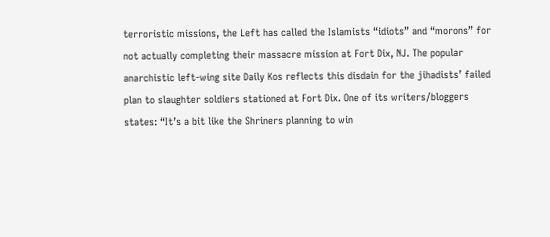terroristic missions, the Left has called the Islamists “idiots” and “morons” for not actually completing their massacre mission at Fort Dix, NJ. The popular anarchistic left-wing site Daily Kos reflects this disdain for the jihadists’ failed plan to slaughter soldiers stationed at Fort Dix. One of its writers/bloggers states: “It’s a bit like the Shriners planning to win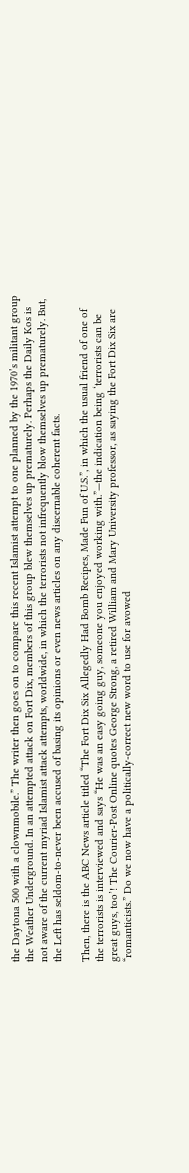the Daytona 500 with a clownmobile.” The writer then goes on to compare this recent Islamist attempt to one planned by the 1970’s militant group the Weather Underground. In an attempted attack on Fort Dix, members of this group blew themselves up prematurely. Perhaps the Daily Kos is not aware of the current myriad Islamist attack attempts, worldwide, in which the terrorists not infrequently blow themselves up prematurely. But, the Left has seldom-to-never been accused of basing its opinions or even news articles on any discernable coherent facts.

Then, there is the ABC News article titled “The Fort Dix Six Allegedly Had Bomb Recipes, Made Fun of U.S.”, in which the usual friend of one of the terrorists is interviewed and says “He was an easy going guy, someone you enjoyed working with.”—the indication being ‘terrorists can be great guys, too’! The Courier-Post Online quotes George Strong, a retired William and Mary University professor, as saying the Fort Dix Six are “romanticists.” Do we now have a politically-correct new word to use for avowed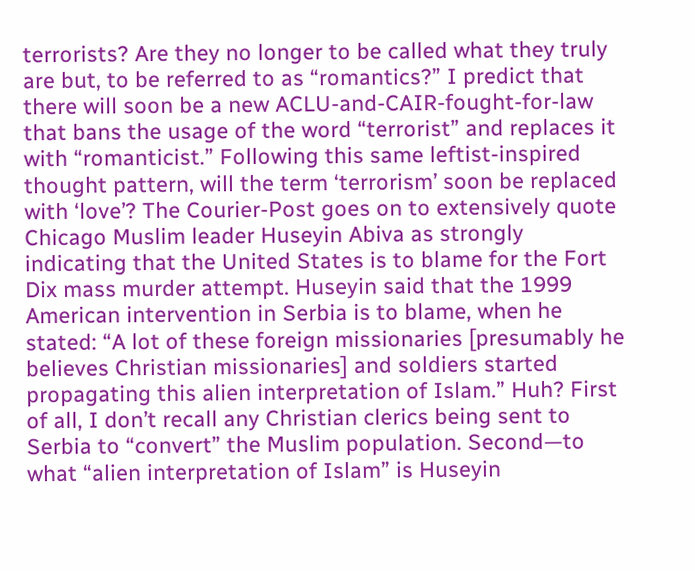terrorists? Are they no longer to be called what they truly are but, to be referred to as “romantics?” I predict that there will soon be a new ACLU-and-CAIR-fought-for-law that bans the usage of the word “terrorist” and replaces it with “romanticist.” Following this same leftist-inspired thought pattern, will the term ‘terrorism’ soon be replaced with ‘love’? The Courier-Post goes on to extensively quote Chicago Muslim leader Huseyin Abiva as strongly indicating that the United States is to blame for the Fort Dix mass murder attempt. Huseyin said that the 1999 American intervention in Serbia is to blame, when he stated: “A lot of these foreign missionaries [presumably he believes Christian missionaries] and soldiers started propagating this alien interpretation of Islam.” Huh? First of all, I don’t recall any Christian clerics being sent to Serbia to “convert” the Muslim population. Second—to what “alien interpretation of Islam” is Huseyin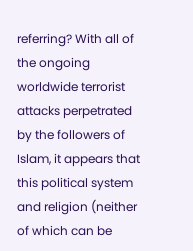referring? With all of the ongoing worldwide terrorist attacks perpetrated by the followers of Islam, it appears that this political system and religion (neither of which can be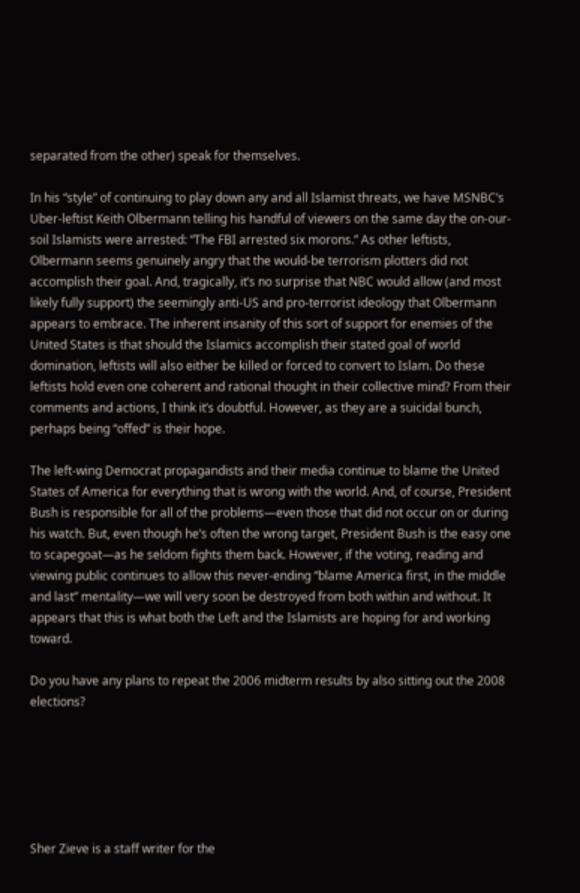separated from the other) speak for themselves.

In his “style” of continuing to play down any and all Islamist threats, we have MSNBC’s Uber-leftist Keith Olbermann telling his handful of viewers on the same day the on-our-soil Islamists were arrested: “The FBI arrested six morons.” As other leftists, Olbermann seems genuinely angry that the would-be terrorism plotters did not accomplish their goal. And, tragically, it’s no surprise that NBC would allow (and most likely fully support) the seemingly anti-US and pro-terrorist ideology that Olbermann appears to embrace. The inherent insanity of this sort of support for enemies of the United States is that should the Islamics accomplish their stated goal of world domination, leftists will also either be killed or forced to convert to Islam. Do these leftists hold even one coherent and rational thought in their collective mind? From their comments and actions, I think it’s doubtful. However, as they are a suicidal bunch, perhaps being “offed” is their hope.

The left-wing Democrat propagandists and their media continue to blame the United States of America for everything that is wrong with the world. And, of course, President Bush is responsible for all of the problems—even those that did not occur on or during his watch. But, even though he’s often the wrong target, President Bush is the easy one to scapegoat—as he seldom fights them back. However, if the voting, reading and viewing public continues to allow this never-ending “blame America first, in the middle and last” mentality—we will very soon be destroyed from both within and without. It appears that this is what both the Left and the Islamists are hoping for and working toward.

Do you have any plans to repeat the 2006 midterm results by also sitting out the 2008 elections?






Sher Zieve is a staff writer for the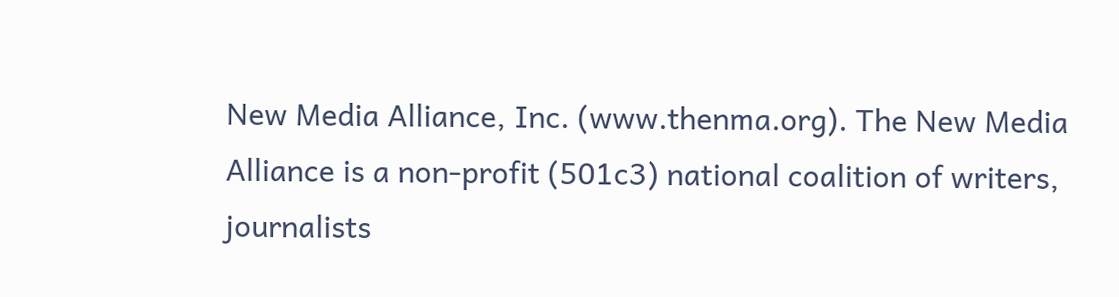New Media Alliance, Inc. (www.thenma.org). The New Media Alliance is a non-profit (501c3) national coalition of writers, journalists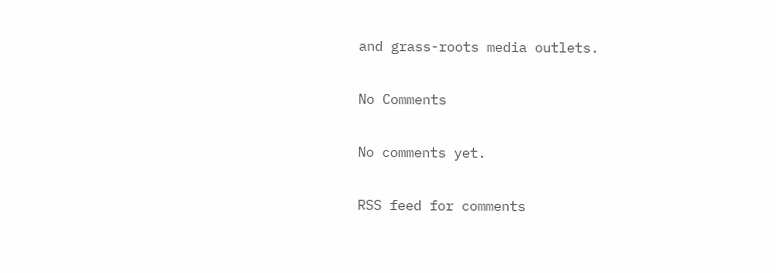and grass-roots media outlets.

No Comments

No comments yet.

RSS feed for comments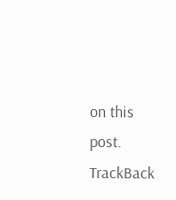on this post. TrackBack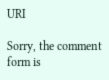URI

Sorry, the comment form is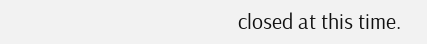closed at this time.